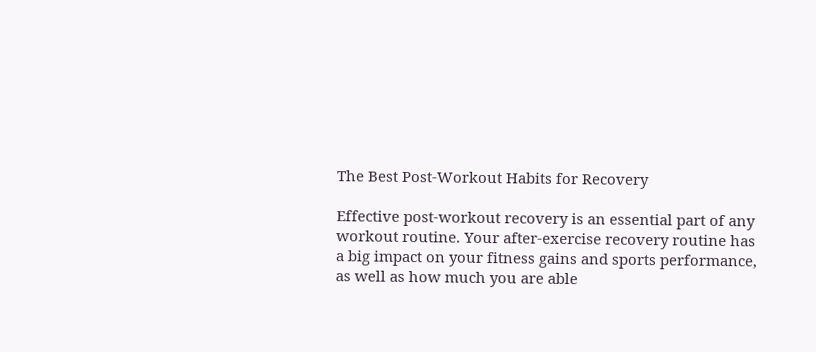The Best Post-Workout Habits for Recovery

Effective post-workout recovery is an essential part of any workout routine. Your after-exercise recovery routine has a big impact on your fitness gains and sports performance, as well as how much you are able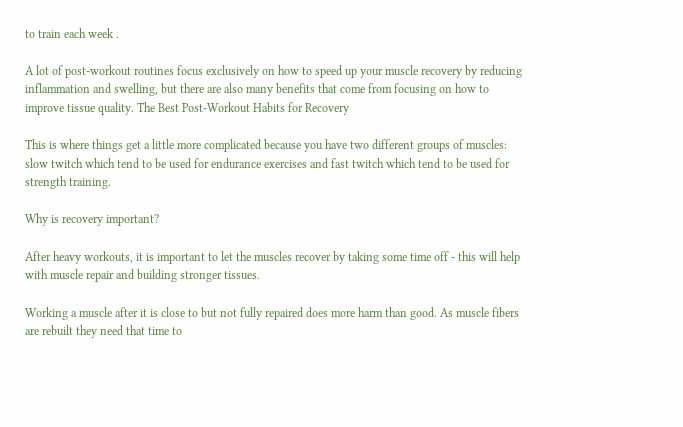to train each week .

A lot of post-workout routines focus exclusively on how to speed up your muscle recovery by reducing inflammation and swelling, but there are also many benefits that come from focusing on how to improve tissue quality. The Best Post-Workout Habits for Recovery

This is where things get a little more complicated because you have two different groups of muscles: slow twitch which tend to be used for endurance exercises and fast twitch which tend to be used for strength training.

Why is recovery important?

After heavy workouts, it is important to let the muscles recover by taking some time off - this will help with muscle repair and building stronger tissues.

Working a muscle after it is close to but not fully repaired does more harm than good. As muscle fibers are rebuilt they need that time to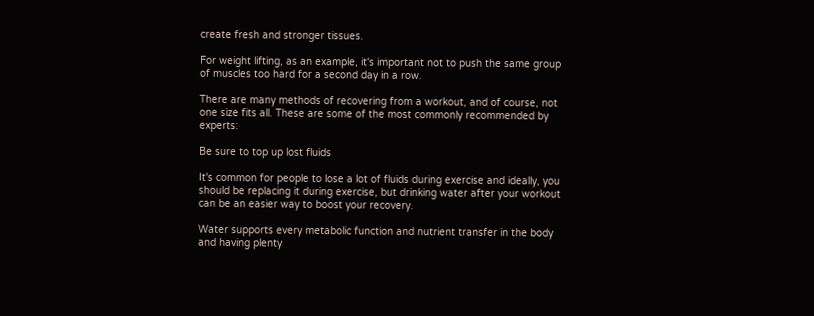create fresh and stronger tissues.

For weight lifting, as an example, it's important not to push the same group of muscles too hard for a second day in a row.

There are many methods of recovering from a workout, and of course, not one size fits all. These are some of the most commonly recommended by experts:

Be sure to top up lost fluids

It's common for people to lose a lot of fluids during exercise and ideally, you should be replacing it during exercise, but drinking water after your workout can be an easier way to boost your recovery.

Water supports every metabolic function and nutrient transfer in the body and having plenty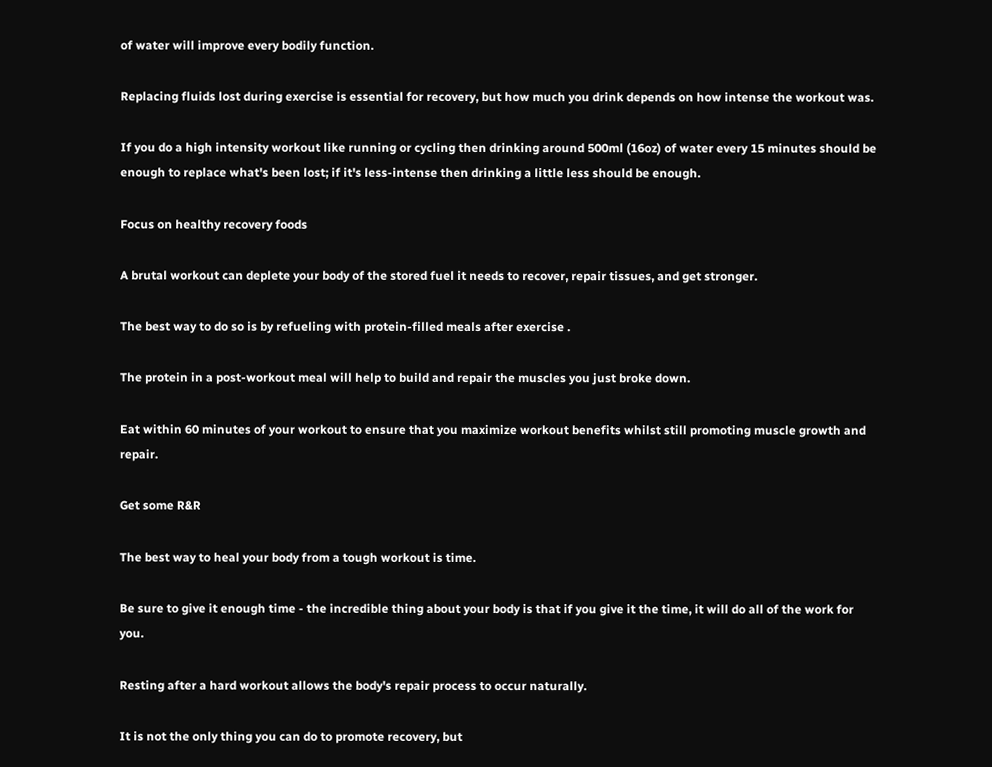of water will improve every bodily function.

Replacing fluids lost during exercise is essential for recovery, but how much you drink depends on how intense the workout was.

If you do a high intensity workout like running or cycling then drinking around 500ml (16oz) of water every 15 minutes should be enough to replace what's been lost; if it's less-intense then drinking a little less should be enough.

Focus on healthy recovery foods

A brutal workout can deplete your body of the stored fuel it needs to recover, repair tissues, and get stronger.

The best way to do so is by refueling with protein-filled meals after exercise .

The protein in a post-workout meal will help to build and repair the muscles you just broke down.

Eat within 60 minutes of your workout to ensure that you maximize workout benefits whilst still promoting muscle growth and repair.

Get some R&R

The best way to heal your body from a tough workout is time.

Be sure to give it enough time - the incredible thing about your body is that if you give it the time, it will do all of the work for you.

Resting after a hard workout allows the body's repair process to occur naturally.

It is not the only thing you can do to promote recovery, but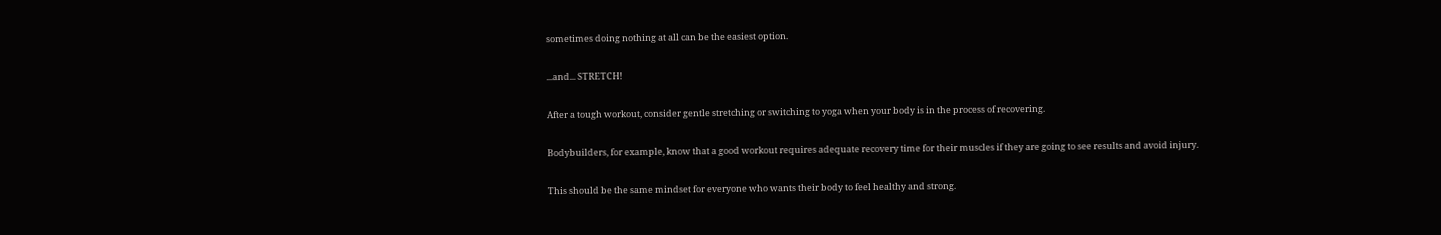sometimes doing nothing at all can be the easiest option.

...and... STRETCH!

After a tough workout, consider gentle stretching or switching to yoga when your body is in the process of recovering.

Bodybuilders, for example, know that a good workout requires adequate recovery time for their muscles if they are going to see results and avoid injury.

This should be the same mindset for everyone who wants their body to feel healthy and strong.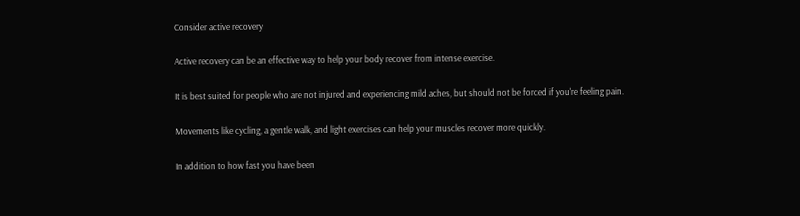Consider active recovery

Active recovery can be an effective way to help your body recover from intense exercise.

It is best suited for people who are not injured and experiencing mild aches, but should not be forced if you're feeling pain.

Movements like cycling, a gentle walk, and light exercises can help your muscles recover more quickly.

In addition to how fast you have been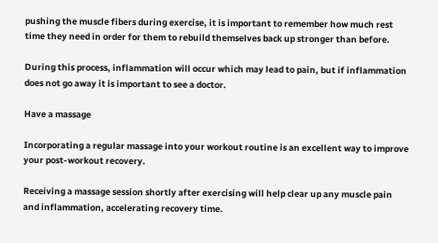pushing the muscle fibers during exercise, it is important to remember how much rest time they need in order for them to rebuild themselves back up stronger than before.

During this process, inflammation will occur which may lead to pain, but if inflammation does not go away it is important to see a doctor.

Have a massage

Incorporating a regular massage into your workout routine is an excellent way to improve your post-workout recovery.

Receiving a massage session shortly after exercising will help clear up any muscle pain and inflammation, accelerating recovery time.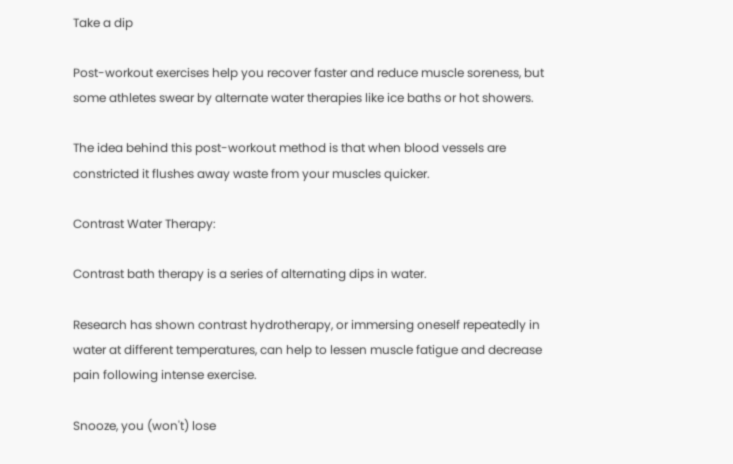Take a dip

Post-workout exercises help you recover faster and reduce muscle soreness, but some athletes swear by alternate water therapies like ice baths or hot showers.

The idea behind this post-workout method is that when blood vessels are constricted it flushes away waste from your muscles quicker.

Contrast Water Therapy:

Contrast bath therapy is a series of alternating dips in water.

Research has shown contrast hydrotherapy, or immersing oneself repeatedly in water at different temperatures, can help to lessen muscle fatigue and decrease pain following intense exercise.

Snooze, you (won't) lose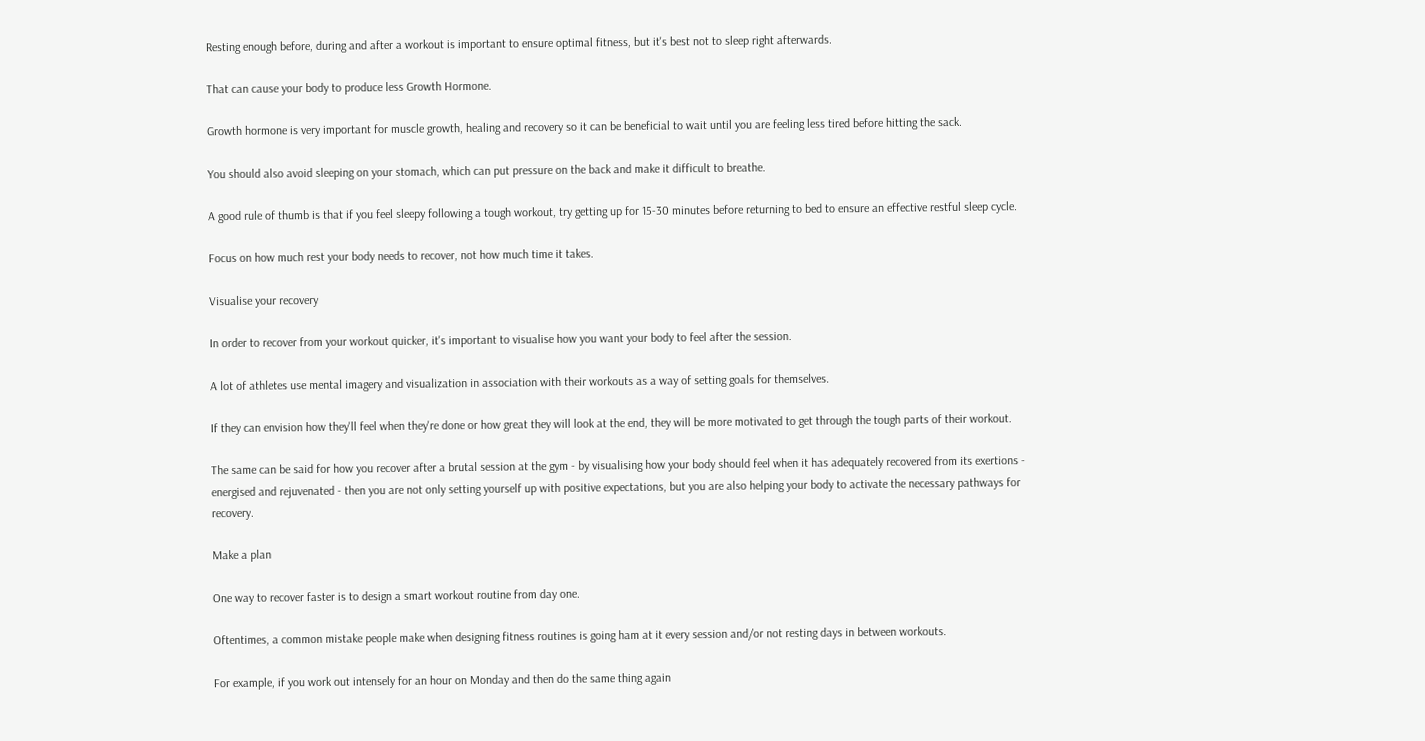Resting enough before, during and after a workout is important to ensure optimal fitness, but it's best not to sleep right afterwards.

That can cause your body to produce less Growth Hormone.

Growth hormone is very important for muscle growth, healing and recovery so it can be beneficial to wait until you are feeling less tired before hitting the sack.

You should also avoid sleeping on your stomach, which can put pressure on the back and make it difficult to breathe.

A good rule of thumb is that if you feel sleepy following a tough workout, try getting up for 15-30 minutes before returning to bed to ensure an effective restful sleep cycle.

Focus on how much rest your body needs to recover, not how much time it takes.

Visualise your recovery

In order to recover from your workout quicker, it's important to visualise how you want your body to feel after the session.

A lot of athletes use mental imagery and visualization in association with their workouts as a way of setting goals for themselves.

If they can envision how they'll feel when they're done or how great they will look at the end, they will be more motivated to get through the tough parts of their workout.

The same can be said for how you recover after a brutal session at the gym - by visualising how your body should feel when it has adequately recovered from its exertions - energised and rejuvenated - then you are not only setting yourself up with positive expectations, but you are also helping your body to activate the necessary pathways for recovery.

Make a plan

One way to recover faster is to design a smart workout routine from day one.

Oftentimes, a common mistake people make when designing fitness routines is going ham at it every session and/or not resting days in between workouts.

For example, if you work out intensely for an hour on Monday and then do the same thing again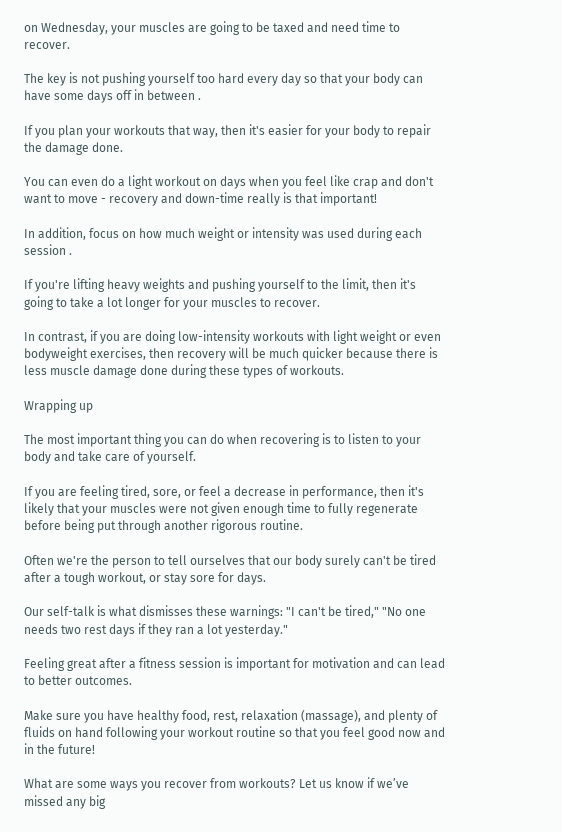on Wednesday, your muscles are going to be taxed and need time to recover.

The key is not pushing yourself too hard every day so that your body can have some days off in between .

If you plan your workouts that way, then it's easier for your body to repair the damage done.

You can even do a light workout on days when you feel like crap and don't want to move - recovery and down-time really is that important!

In addition, focus on how much weight or intensity was used during each session .

If you're lifting heavy weights and pushing yourself to the limit, then it's going to take a lot longer for your muscles to recover.

In contrast, if you are doing low-intensity workouts with light weight or even bodyweight exercises, then recovery will be much quicker because there is less muscle damage done during these types of workouts.

Wrapping up

The most important thing you can do when recovering is to listen to your body and take care of yourself.

If you are feeling tired, sore, or feel a decrease in performance, then it's likely that your muscles were not given enough time to fully regenerate before being put through another rigorous routine.

Often we're the person to tell ourselves that our body surely can't be tired after a tough workout, or stay sore for days.

Our self-talk is what dismisses these warnings: "I can't be tired," "No one needs two rest days if they ran a lot yesterday."

Feeling great after a fitness session is important for motivation and can lead to better outcomes.

Make sure you have healthy food, rest, relaxation (massage), and plenty of fluids on hand following your workout routine so that you feel good now and in the future!

What are some ways you recover from workouts? Let us know if we’ve missed any big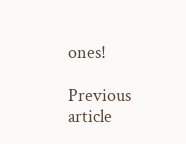ones!

Previous article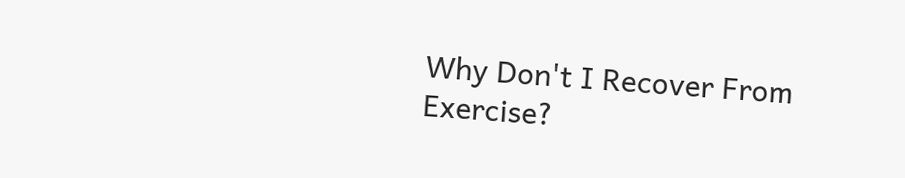Why Don't I Recover From Exercise?